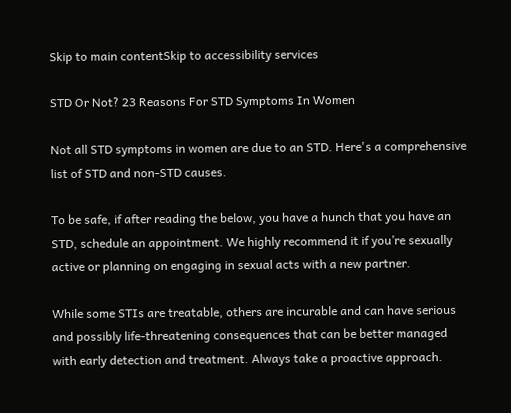Skip to main contentSkip to accessibility services

STD Or Not? 23 Reasons For STD Symptoms In Women

Not all STD symptoms in women are due to an STD. Here's a comprehensive list of STD and non-STD causes.

To be safe, if after reading the below, you have a hunch that you have an STD, schedule an appointment. We highly recommend it if you’re sexually active or planning on engaging in sexual acts with a new partner.

While some STIs are treatable, others are incurable and can have serious and possibly life-threatening consequences that can be better managed with early detection and treatment. Always take a proactive approach.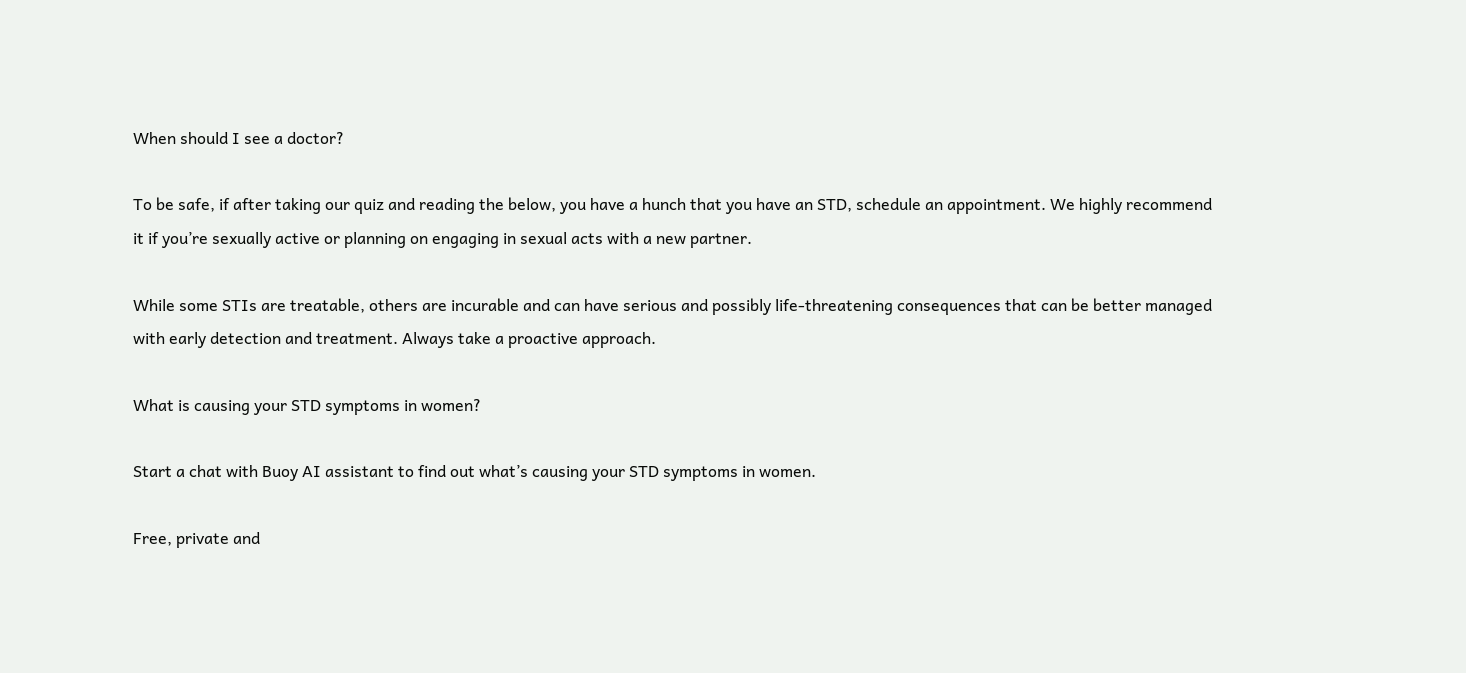When should I see a doctor?

To be safe, if after taking our quiz and reading the below, you have a hunch that you have an STD, schedule an appointment. We highly recommend it if you’re sexually active or planning on engaging in sexual acts with a new partner.

While some STIs are treatable, others are incurable and can have serious and possibly life-threatening consequences that can be better managed with early detection and treatment. Always take a proactive approach.

What is causing your STD symptoms in women?

Start a chat with Buoy AI assistant to find out what’s causing your STD symptoms in women.

Free, private and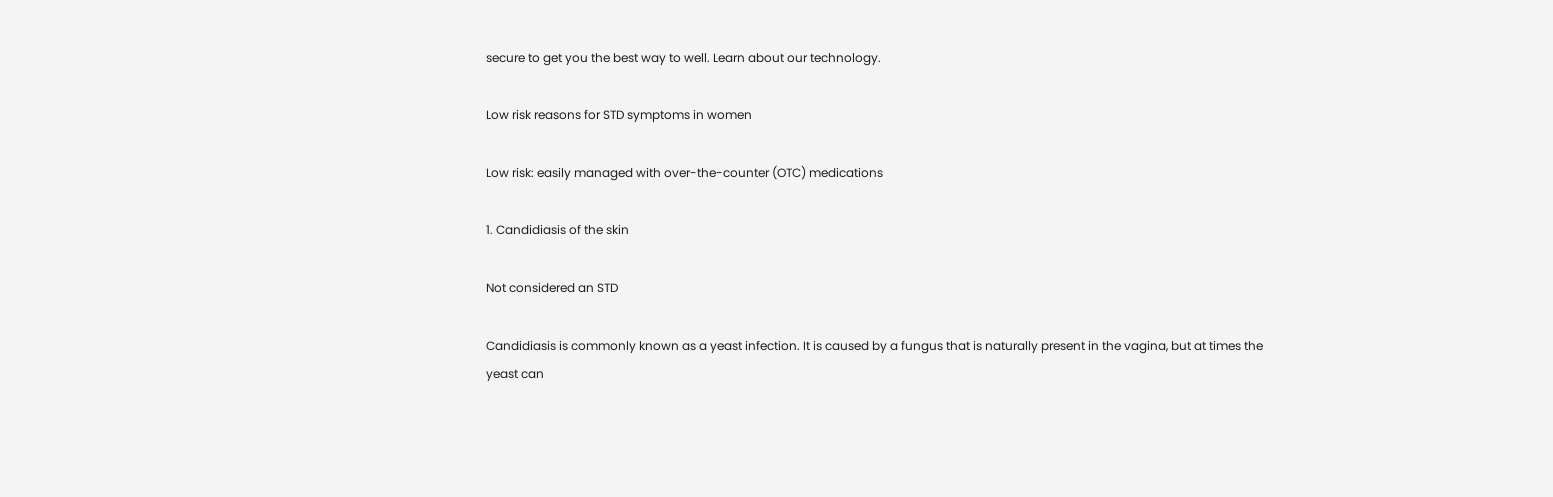secure to get you the best way to well. Learn about our technology.

Low risk reasons for STD symptoms in women

Low risk: easily managed with over-the-counter (OTC) medications

1. Candidiasis of the skin

Not considered an STD

Candidiasis is commonly known as a yeast infection. It is caused by a fungus that is naturally present in the vagina, but at times the yeast can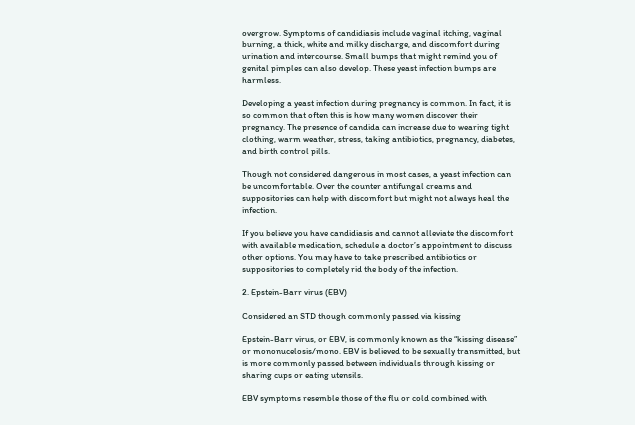overgrow. Symptoms of candidiasis include vaginal itching, vaginal burning, a thick, white and milky discharge, and discomfort during urination and intercourse. Small bumps that might remind you of genital pimples can also develop. These yeast infection bumps are harmless.

Developing a yeast infection during pregnancy is common. In fact, it is so common that often this is how many women discover their pregnancy. The presence of candida can increase due to wearing tight clothing, warm weather, stress, taking antibiotics, pregnancy, diabetes, and birth control pills.

Though not considered dangerous in most cases, a yeast infection can be uncomfortable. Over the counter antifungal creams and suppositories can help with discomfort but might not always heal the infection.

If you believe you have candidiasis and cannot alleviate the discomfort with available medication, schedule a doctor’s appointment to discuss other options. You may have to take prescribed antibiotics or suppositories to completely rid the body of the infection.

2. Epstein-Barr virus (EBV)

Considered an STD though commonly passed via kissing

Epstein-Barr virus, or EBV, is commonly known as the “kissing disease” or mononucelosis/mono. EBV is believed to be sexually transmitted, but is more commonly passed between individuals through kissing or sharing cups or eating utensils.

EBV symptoms resemble those of the flu or cold combined with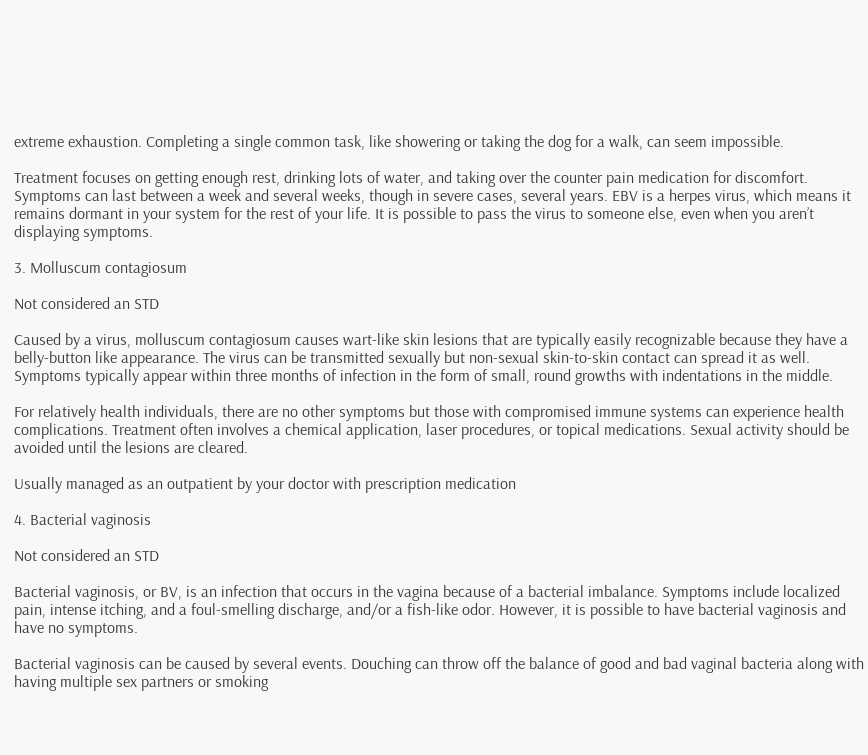extreme exhaustion. Completing a single common task, like showering or taking the dog for a walk, can seem impossible.

Treatment focuses on getting enough rest, drinking lots of water, and taking over the counter pain medication for discomfort. Symptoms can last between a week and several weeks, though in severe cases, several years. EBV is a herpes virus, which means it remains dormant in your system for the rest of your life. It is possible to pass the virus to someone else, even when you aren’t displaying symptoms.

3. Molluscum contagiosum

Not considered an STD

Caused by a virus, molluscum contagiosum causes wart-like skin lesions that are typically easily recognizable because they have a belly-button like appearance. The virus can be transmitted sexually but non-sexual skin-to-skin contact can spread it as well. Symptoms typically appear within three months of infection in the form of small, round growths with indentations in the middle.

For relatively health individuals, there are no other symptoms but those with compromised immune systems can experience health complications. Treatment often involves a chemical application, laser procedures, or topical medications. Sexual activity should be avoided until the lesions are cleared.

Usually managed as an outpatient by your doctor with prescription medication

4. Bacterial vaginosis

Not considered an STD

Bacterial vaginosis, or BV, is an infection that occurs in the vagina because of a bacterial imbalance. Symptoms include localized pain, intense itching, and a foul-smelling discharge, and/or a fish-like odor. However, it is possible to have bacterial vaginosis and have no symptoms.

Bacterial vaginosis can be caused by several events. Douching can throw off the balance of good and bad vaginal bacteria along with having multiple sex partners or smoking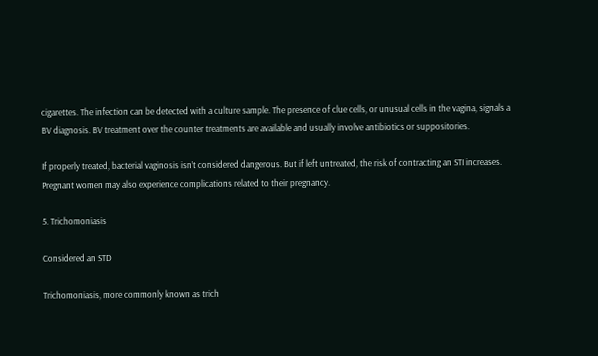cigarettes. The infection can be detected with a culture sample. The presence of clue cells, or unusual cells in the vagina, signals a BV diagnosis. BV treatment over the counter treatments are available and usually involve antibiotics or suppositories.

If properly treated, bacterial vaginosis isn’t considered dangerous. But if left untreated, the risk of contracting an STI increases. Pregnant women may also experience complications related to their pregnancy.

5. Trichomoniasis

Considered an STD

Trichomoniasis, more commonly known as trich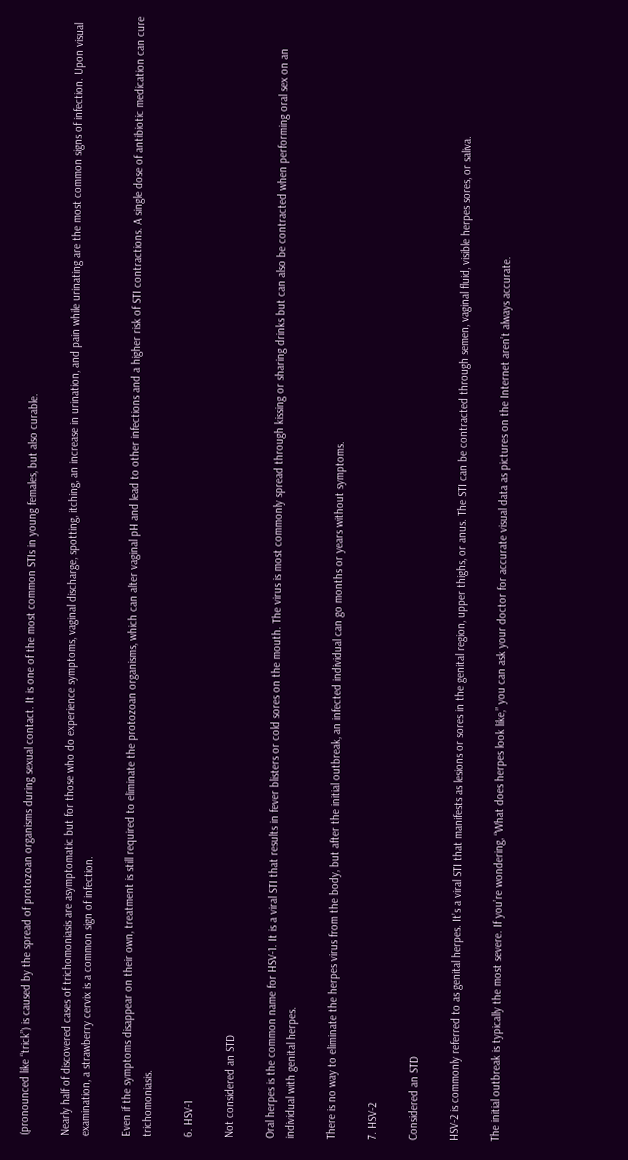(pronounced like “trick”) is caused by the spread of protozoan organisms during sexual contact. It is one of the most common STIs in young females, but also curable.

Nearly half of discovered cases of trichomoniasis are asymptomatic but for those who do experience symptoms, vaginal discharge, spotting, itching, an increase in urination, and pain while urinating are the most common signs of infection. Upon visual examination, a strawberry cervix is a common sign of infection.

Even if the symptoms disappear on their own, treatment is still required to eliminate the protozoan organisms, which can alter vaginal pH and lead to other infections and a higher risk of STI contractions. A single dose of antibiotic medication can cure trichomoniasis.

6. HSV-1

Not considered an STD

Oral herpes is the common name for HSV-1. It is a viral STI that results in fever blisters or cold sores on the mouth. The virus is most commonly spread through kissing or sharing drinks but can also be contracted when performing oral sex on an individual with genital herpes.

There is no way to eliminate the herpes virus from the body, but after the initial outbreak, an infected individual can go months or years without symptoms.

7. HSV-2

Considered an STD

HSV-2 is commonly referred to as genital herpes. It’s a viral STI that manifests as lesions or sores in the genital region, upper thighs, or anus. The STI can be contracted through semen, vaginal fluid, visible herpes sores, or saliva.

The initial outbreak is typically the most severe. If you’re wondering, “What does herpes look like,” you can ask your doctor for accurate visual data as pictures on the Internet aren’t always accurate.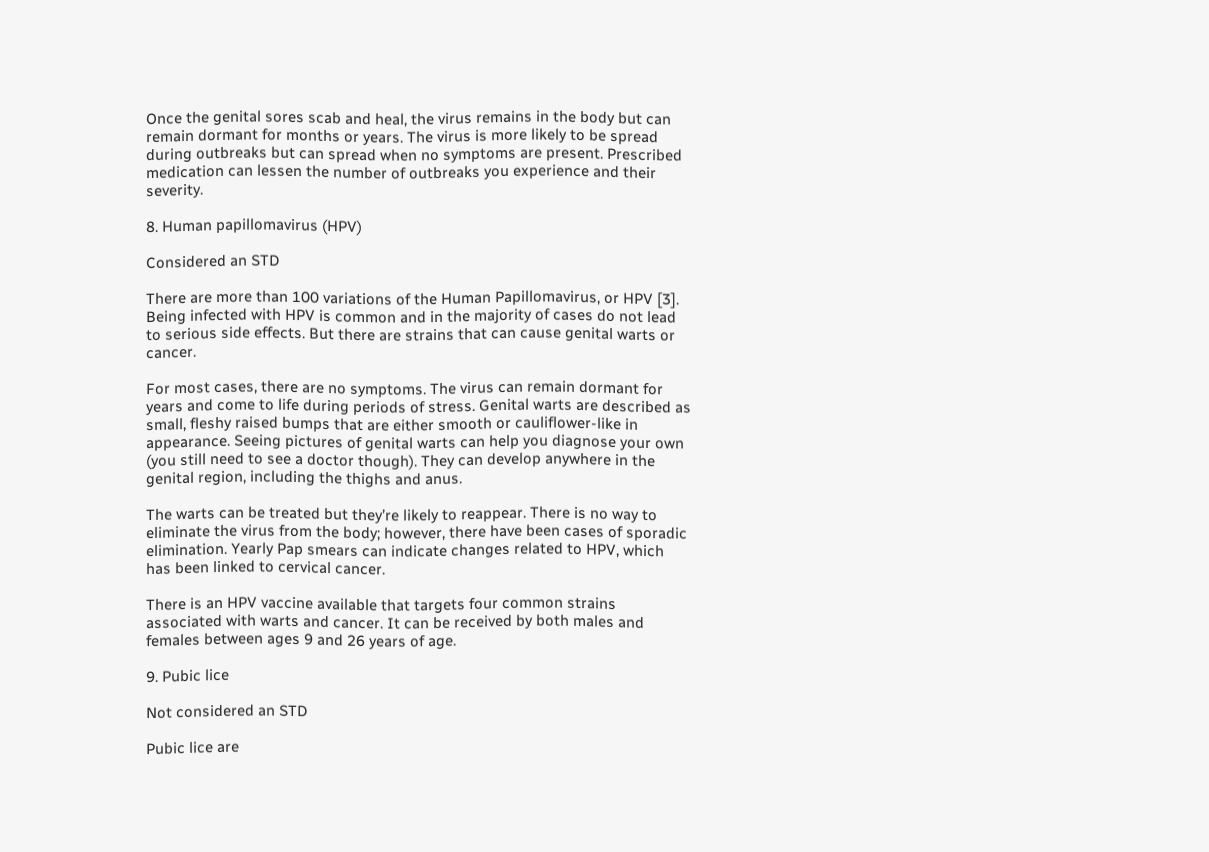Once the genital sores scab and heal, the virus remains in the body but can remain dormant for months or years. The virus is more likely to be spread during outbreaks but can spread when no symptoms are present. Prescribed medication can lessen the number of outbreaks you experience and their severity.

8. Human papillomavirus (HPV)

Considered an STD

There are more than 100 variations of the Human Papillomavirus, or HPV [3]. Being infected with HPV is common and in the majority of cases do not lead to serious side effects. But there are strains that can cause genital warts or cancer.

For most cases, there are no symptoms. The virus can remain dormant for years and come to life during periods of stress. Genital warts are described as small, fleshy raised bumps that are either smooth or cauliflower-like in appearance. Seeing pictures of genital warts can help you diagnose your own (you still need to see a doctor though). They can develop anywhere in the genital region, including the thighs and anus.

The warts can be treated but they’re likely to reappear. There is no way to eliminate the virus from the body; however, there have been cases of sporadic elimination. Yearly Pap smears can indicate changes related to HPV, which has been linked to cervical cancer.

There is an HPV vaccine available that targets four common strains associated with warts and cancer. It can be received by both males and females between ages 9 and 26 years of age.

9. Pubic lice

Not considered an STD

Pubic lice are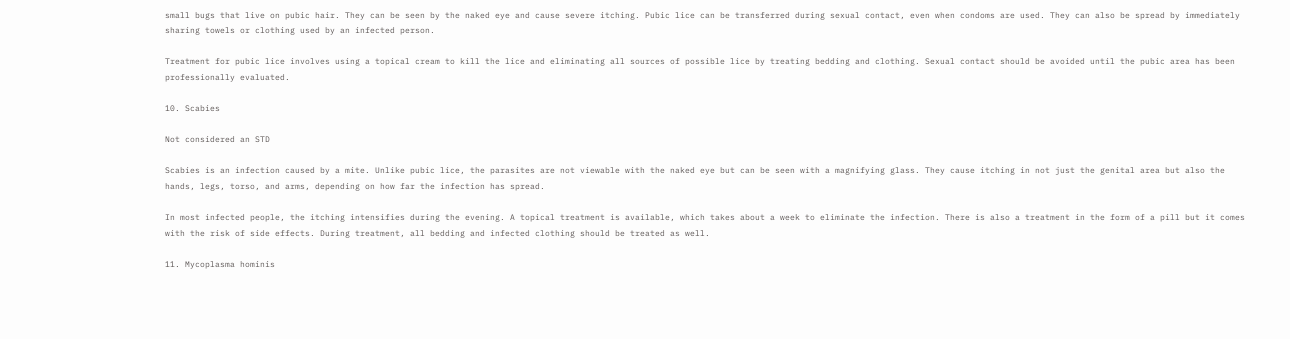small bugs that live on pubic hair. They can be seen by the naked eye and cause severe itching. Pubic lice can be transferred during sexual contact, even when condoms are used. They can also be spread by immediately sharing towels or clothing used by an infected person.

Treatment for pubic lice involves using a topical cream to kill the lice and eliminating all sources of possible lice by treating bedding and clothing. Sexual contact should be avoided until the pubic area has been professionally evaluated.

10. Scabies

Not considered an STD

Scabies is an infection caused by a mite. Unlike pubic lice, the parasites are not viewable with the naked eye but can be seen with a magnifying glass. They cause itching in not just the genital area but also the hands, legs, torso, and arms, depending on how far the infection has spread.

In most infected people, the itching intensifies during the evening. A topical treatment is available, which takes about a week to eliminate the infection. There is also a treatment in the form of a pill but it comes with the risk of side effects. During treatment, all bedding and infected clothing should be treated as well.

11. Mycoplasma hominis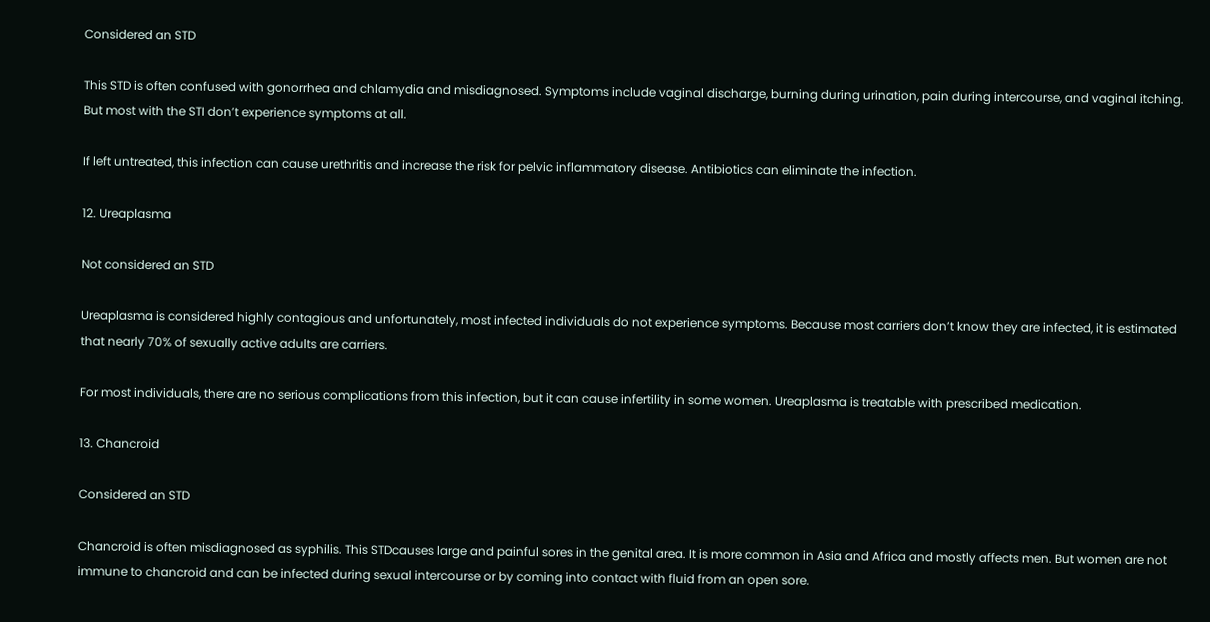Considered an STD

This STD is often confused with gonorrhea and chlamydia and misdiagnosed. Symptoms include vaginal discharge, burning during urination, pain during intercourse, and vaginal itching. But most with the STI don’t experience symptoms at all.

If left untreated, this infection can cause urethritis and increase the risk for pelvic inflammatory disease. Antibiotics can eliminate the infection.

12. Ureaplasma

Not considered an STD

Ureaplasma is considered highly contagious and unfortunately, most infected individuals do not experience symptoms. Because most carriers don’t know they are infected, it is estimated that nearly 70% of sexually active adults are carriers.

For most individuals, there are no serious complications from this infection, but it can cause infertility in some women. Ureaplasma is treatable with prescribed medication.

13. Chancroid

Considered an STD

Chancroid is often misdiagnosed as syphilis. This STDcauses large and painful sores in the genital area. It is more common in Asia and Africa and mostly affects men. But women are not immune to chancroid and can be infected during sexual intercourse or by coming into contact with fluid from an open sore.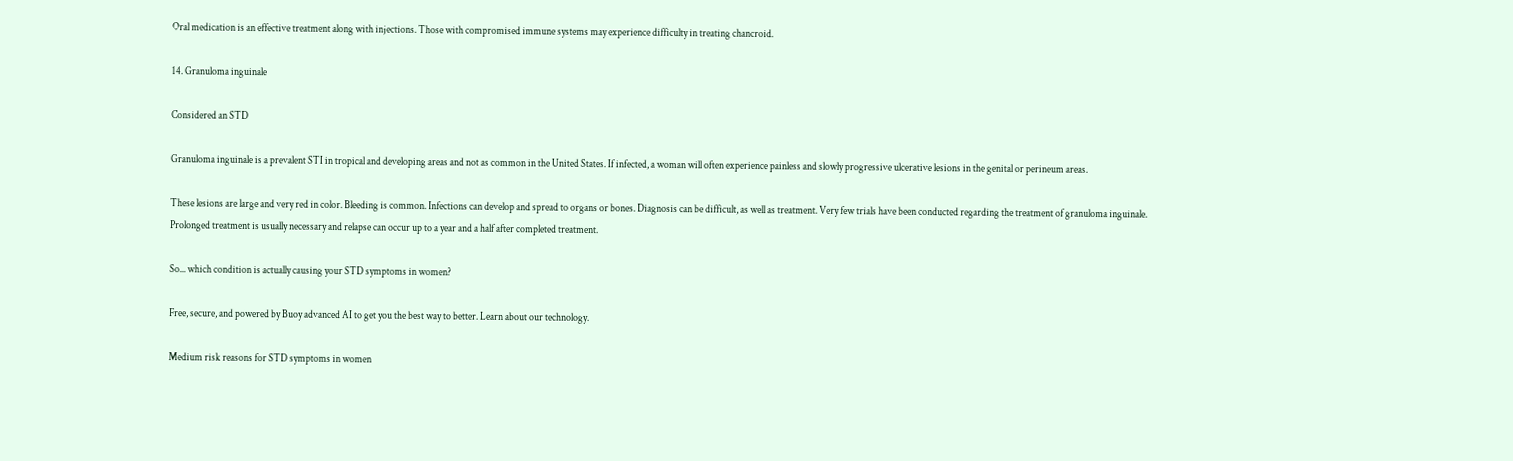Oral medication is an effective treatment along with injections. Those with compromised immune systems may experience difficulty in treating chancroid.

14. Granuloma inguinale

Considered an STD

Granuloma inguinale is a prevalent STI in tropical and developing areas and not as common in the United States. If infected, a woman will often experience painless and slowly progressive ulcerative lesions in the genital or perineum areas.

These lesions are large and very red in color. Bleeding is common. Infections can develop and spread to organs or bones. Diagnosis can be difficult, as well as treatment. Very few trials have been conducted regarding the treatment of granuloma inguinale. Prolonged treatment is usually necessary and relapse can occur up to a year and a half after completed treatment.

So... which condition is actually causing your STD symptoms in women?

Free, secure, and powered by Buoy advanced AI to get you the best way to better. Learn about our technology.

Medium risk reasons for STD symptoms in women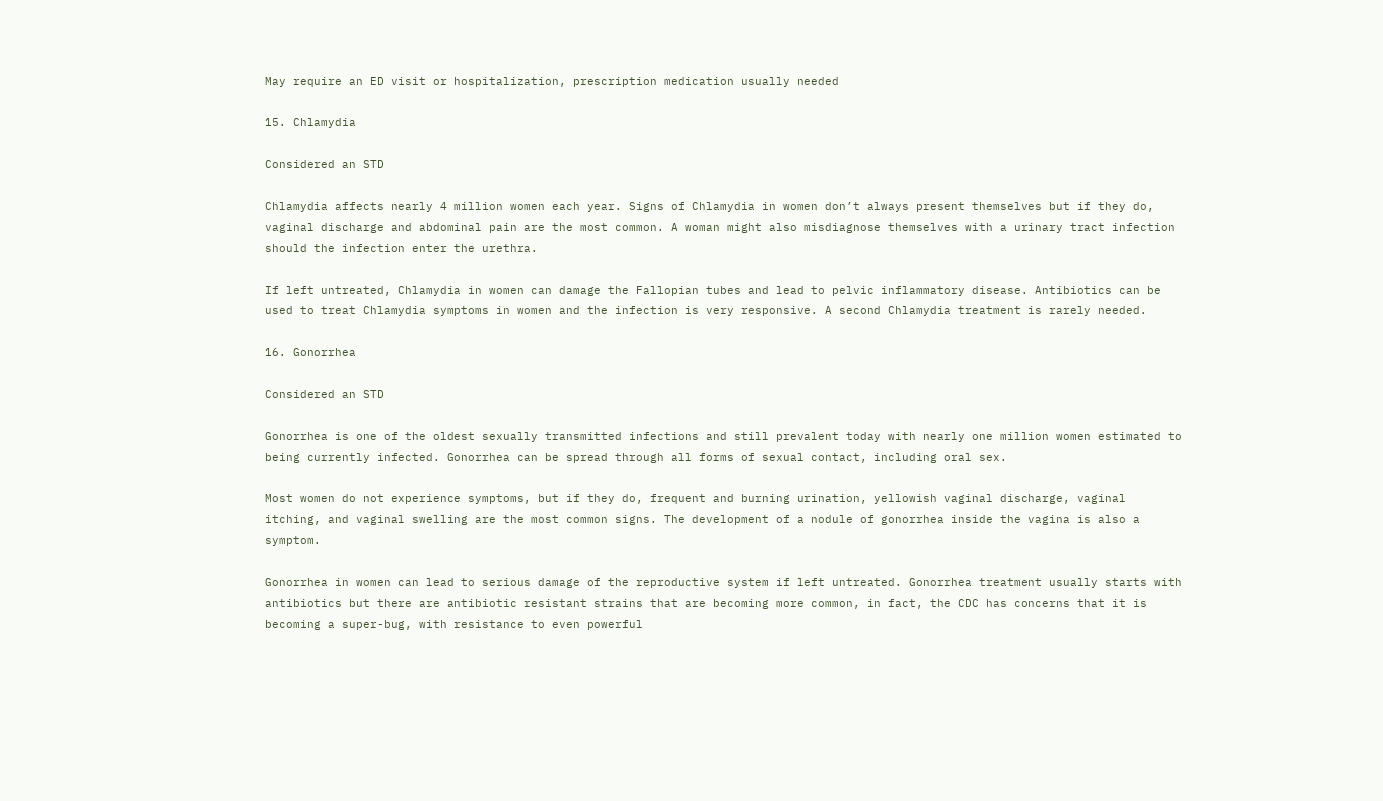May require an ED visit or hospitalization, prescription medication usually needed

15. Chlamydia

Considered an STD

Chlamydia affects nearly 4 million women each year. Signs of Chlamydia in women don’t always present themselves but if they do, vaginal discharge and abdominal pain are the most common. A woman might also misdiagnose themselves with a urinary tract infection should the infection enter the urethra.

If left untreated, Chlamydia in women can damage the Fallopian tubes and lead to pelvic inflammatory disease. Antibiotics can be used to treat Chlamydia symptoms in women and the infection is very responsive. A second Chlamydia treatment is rarely needed.

16. Gonorrhea

Considered an STD

Gonorrhea is one of the oldest sexually transmitted infections and still prevalent today with nearly one million women estimated to being currently infected. Gonorrhea can be spread through all forms of sexual contact, including oral sex.

Most women do not experience symptoms, but if they do, frequent and burning urination, yellowish vaginal discharge, vaginal itching, and vaginal swelling are the most common signs. The development of a nodule of gonorrhea inside the vagina is also a symptom.

Gonorrhea in women can lead to serious damage of the reproductive system if left untreated. Gonorrhea treatment usually starts with antibiotics but there are antibiotic resistant strains that are becoming more common, in fact, the CDC has concerns that it is becoming a super-bug, with resistance to even powerful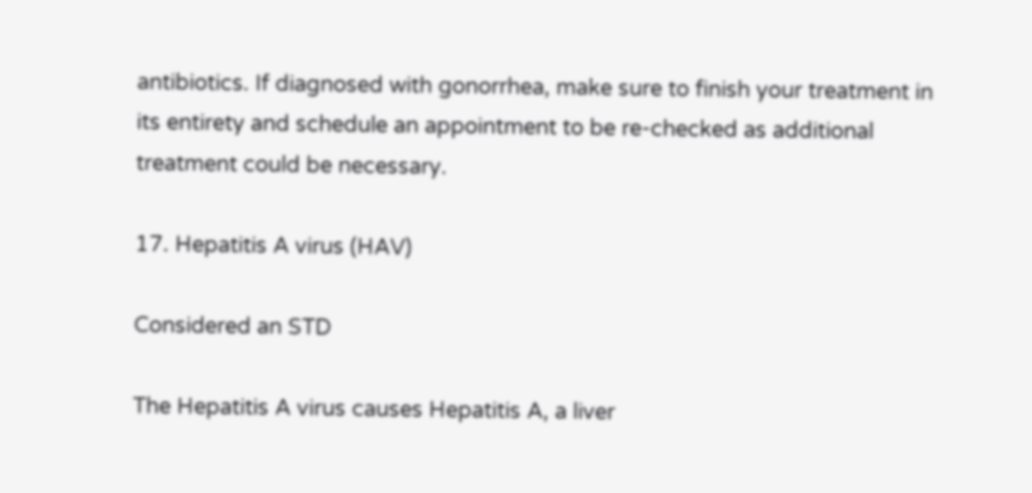antibiotics. If diagnosed with gonorrhea, make sure to finish your treatment in its entirety and schedule an appointment to be re-checked as additional treatment could be necessary.

17. Hepatitis A virus (HAV)

Considered an STD

The Hepatitis A virus causes Hepatitis A, a liver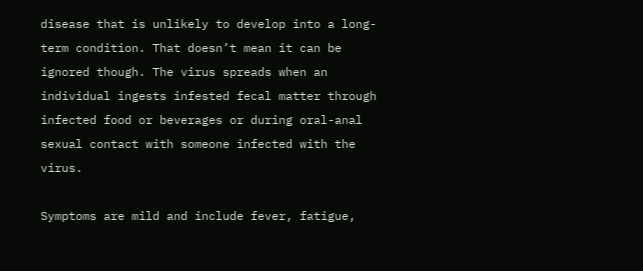disease that is unlikely to develop into a long-term condition. That doesn’t mean it can be ignored though. The virus spreads when an individual ingests infested fecal matter through infected food or beverages or during oral-anal sexual contact with someone infected with the virus.

Symptoms are mild and include fever, fatigue,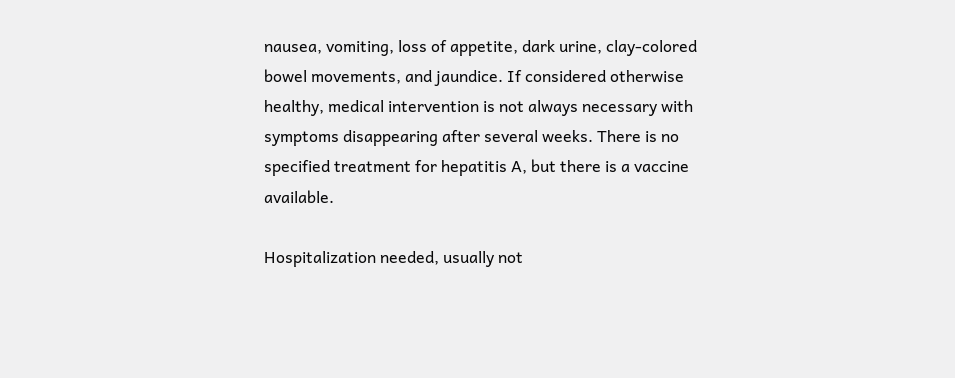nausea, vomiting, loss of appetite, dark urine, clay-colored bowel movements, and jaundice. If considered otherwise healthy, medical intervention is not always necessary with symptoms disappearing after several weeks. There is no specified treatment for hepatitis A, but there is a vaccine available.

Hospitalization needed, usually not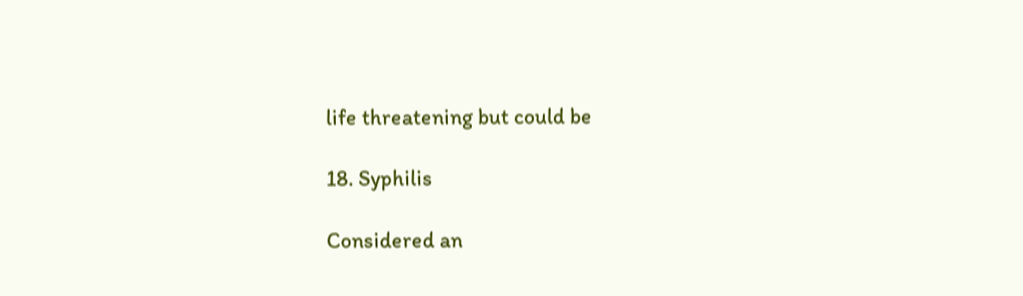life threatening but could be

18. Syphilis

Considered an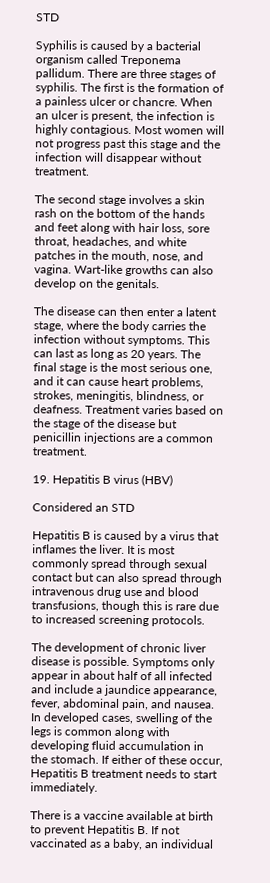STD

Syphilis is caused by a bacterial organism called Treponema pallidum. There are three stages of syphilis. The first is the formation of a painless ulcer or chancre. When an ulcer is present, the infection is highly contagious. Most women will not progress past this stage and the infection will disappear without treatment.

The second stage involves a skin rash on the bottom of the hands and feet along with hair loss, sore throat, headaches, and white patches in the mouth, nose, and vagina. Wart-like growths can also develop on the genitals.

The disease can then enter a latent stage, where the body carries the infection without symptoms. This can last as long as 20 years. The final stage is the most serious one, and it can cause heart problems, strokes, meningitis, blindness, or deafness. Treatment varies based on the stage of the disease but penicillin injections are a common treatment.

19. Hepatitis B virus (HBV)

Considered an STD

Hepatitis B is caused by a virus that inflames the liver. It is most commonly spread through sexual contact but can also spread through intravenous drug use and blood transfusions, though this is rare due to increased screening protocols.

The development of chronic liver disease is possible. Symptoms only appear in about half of all infected and include a jaundice appearance, fever, abdominal pain, and nausea. In developed cases, swelling of the legs is common along with developing fluid accumulation in the stomach. If either of these occur, Hepatitis B treatment needs to start immediately.

There is a vaccine available at birth to prevent Hepatitis B. If not vaccinated as a baby, an individual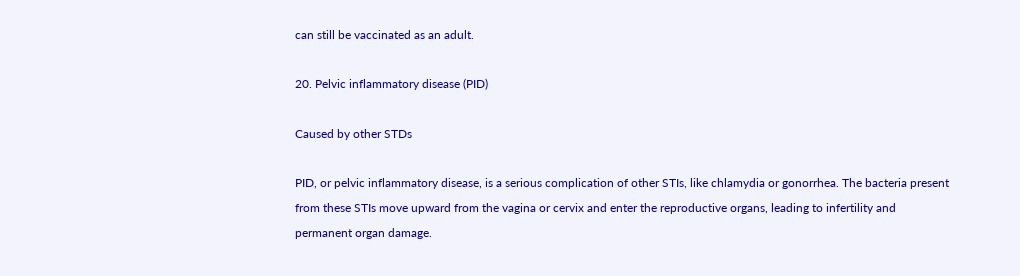can still be vaccinated as an adult.

20. Pelvic inflammatory disease (PID)

Caused by other STDs

PID, or pelvic inflammatory disease, is a serious complication of other STIs, like chlamydia or gonorrhea. The bacteria present from these STIs move upward from the vagina or cervix and enter the reproductive organs, leading to infertility and permanent organ damage.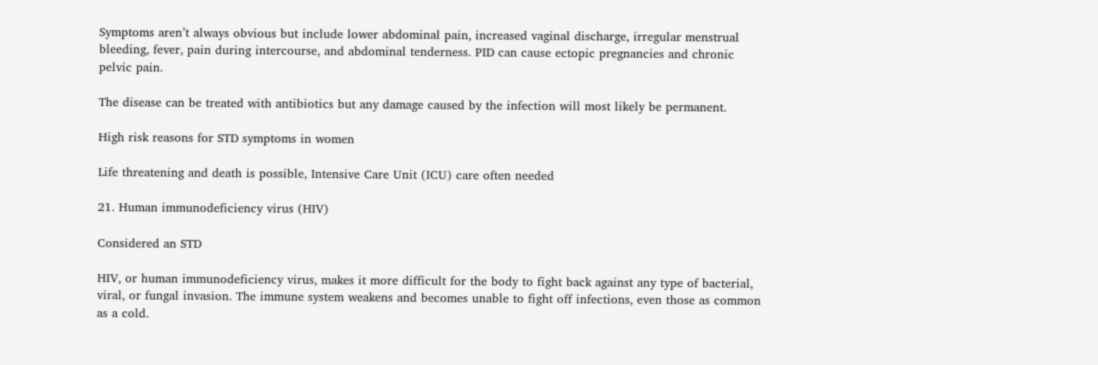Symptoms aren’t always obvious but include lower abdominal pain, increased vaginal discharge, irregular menstrual bleeding, fever, pain during intercourse, and abdominal tenderness. PID can cause ectopic pregnancies and chronic pelvic pain.

The disease can be treated with antibiotics but any damage caused by the infection will most likely be permanent.

High risk reasons for STD symptoms in women

Life threatening and death is possible, Intensive Care Unit (ICU) care often needed

21. Human immunodeficiency virus (HIV)

Considered an STD

HIV, or human immunodeficiency virus, makes it more difficult for the body to fight back against any type of bacterial, viral, or fungal invasion. The immune system weakens and becomes unable to fight off infections, even those as common as a cold.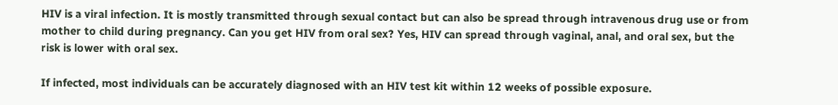HIV is a viral infection. It is mostly transmitted through sexual contact but can also be spread through intravenous drug use or from mother to child during pregnancy. Can you get HIV from oral sex? Yes, HIV can spread through vaginal, anal, and oral sex, but the risk is lower with oral sex.

If infected, most individuals can be accurately diagnosed with an HIV test kit within 12 weeks of possible exposure.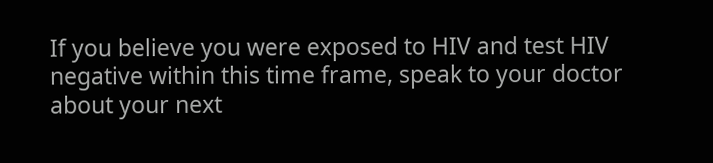If you believe you were exposed to HIV and test HIV negative within this time frame, speak to your doctor about your next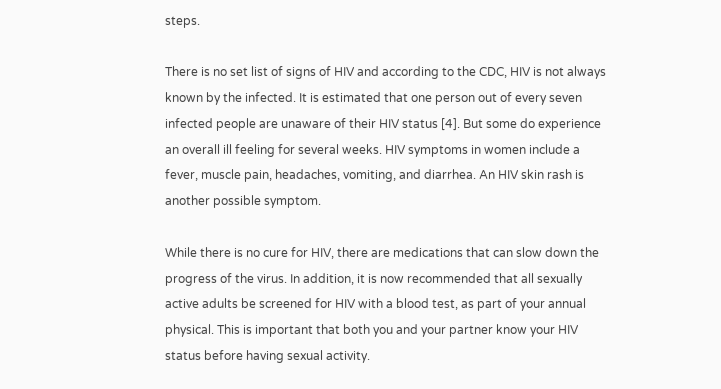steps.

There is no set list of signs of HIV and according to the CDC, HIV is not always known by the infected. It is estimated that one person out of every seven infected people are unaware of their HIV status [4]. But some do experience an overall ill feeling for several weeks. HIV symptoms in women include a fever, muscle pain, headaches, vomiting, and diarrhea. An HIV skin rash is another possible symptom.

While there is no cure for HIV, there are medications that can slow down the progress of the virus. In addition, it is now recommended that all sexually active adults be screened for HIV with a blood test, as part of your annual physical. This is important that both you and your partner know your HIV status before having sexual activity.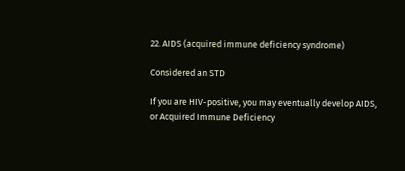22. AIDS (acquired immune deficiency syndrome)

Considered an STD

If you are HIV-positive, you may eventually develop AIDS, or Acquired Immune Deficiency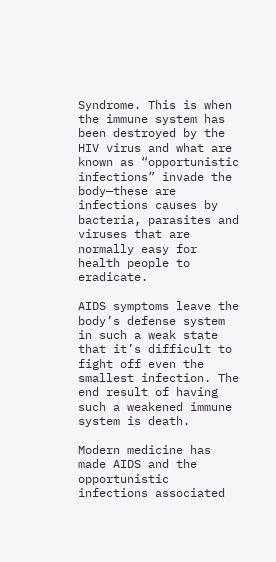Syndrome. This is when the immune system has been destroyed by the HIV virus and what are known as “opportunistic infections” invade the body—these are infections causes by bacteria, parasites and viruses that are normally easy for health people to eradicate.

AIDS symptoms leave the body’s defense system in such a weak state that it’s difficult to fight off even the smallest infection. The end result of having such a weakened immune system is death.

Modern medicine has made AIDS and the opportunistic infections associated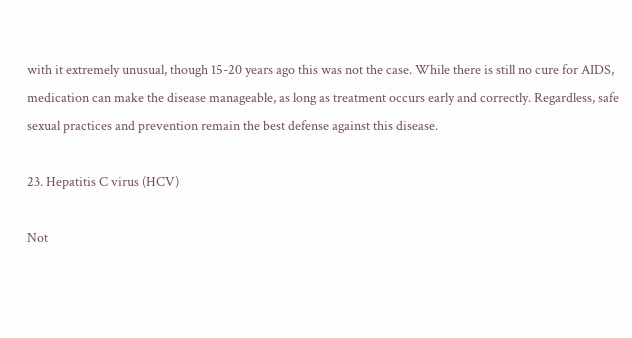with it extremely unusual, though 15-20 years ago this was not the case. While there is still no cure for AIDS, medication can make the disease manageable, as long as treatment occurs early and correctly. Regardless, safe sexual practices and prevention remain the best defense against this disease.

23. Hepatitis C virus (HCV)

Not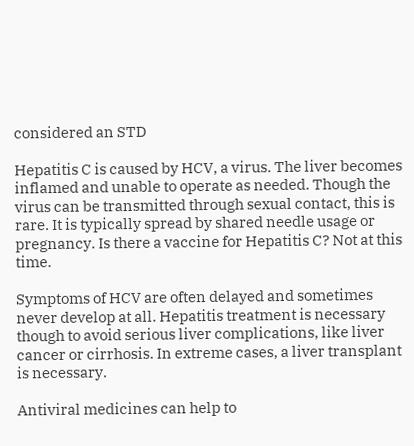considered an STD

Hepatitis C is caused by HCV, a virus. The liver becomes inflamed and unable to operate as needed. Though the virus can be transmitted through sexual contact, this is rare. It is typically spread by shared needle usage or pregnancy. Is there a vaccine for Hepatitis C? Not at this time.

Symptoms of HCV are often delayed and sometimes never develop at all. Hepatitis treatment is necessary though to avoid serious liver complications, like liver cancer or cirrhosis. In extreme cases, a liver transplant is necessary.

Antiviral medicines can help to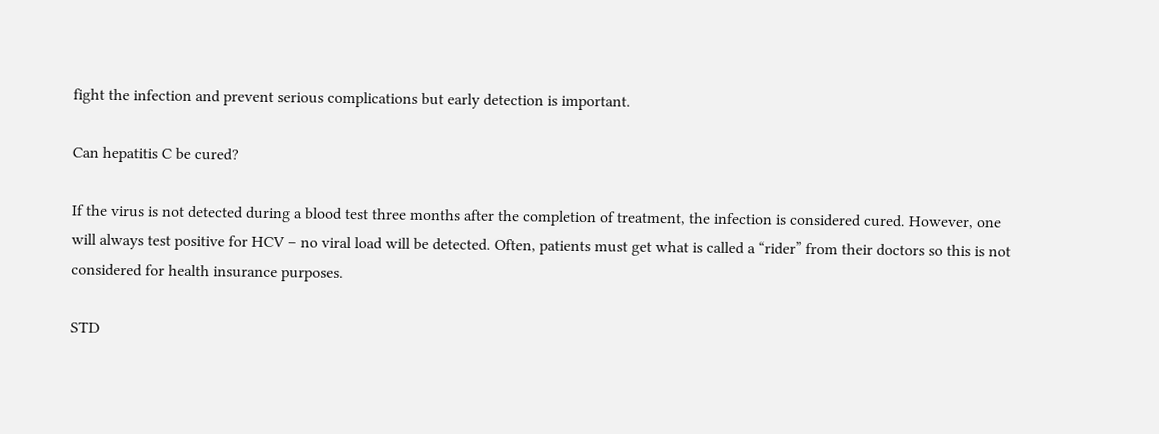fight the infection and prevent serious complications but early detection is important.

Can hepatitis C be cured?

If the virus is not detected during a blood test three months after the completion of treatment, the infection is considered cured. However, one will always test positive for HCV – no viral load will be detected. Often, patients must get what is called a “rider” from their doctors so this is not considered for health insurance purposes.

STD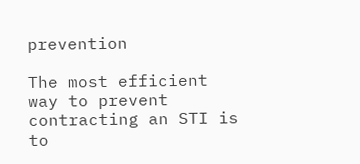prevention

The most efficient way to prevent contracting an STI is to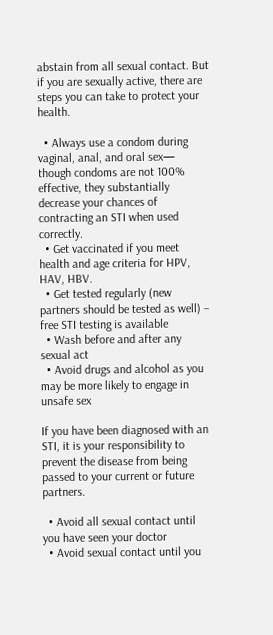abstain from all sexual contact. But if you are sexually active, there are steps you can take to protect your health.

  • Always use a condom during vaginal, anal, and oral sex— though condoms are not 100% effective, they substantially decrease your chances of contracting an STI when used correctly.
  • Get vaccinated if you meet health and age criteria for HPV, HAV, HBV.
  • Get tested regularly (new partners should be tested as well) – free STI testing is available
  • Wash before and after any sexual act
  • Avoid drugs and alcohol as you may be more likely to engage in unsafe sex

If you have been diagnosed with an STI, it is your responsibility to prevent the disease from being passed to your current or future partners.

  • Avoid all sexual contact until you have seen your doctor
  • Avoid sexual contact until you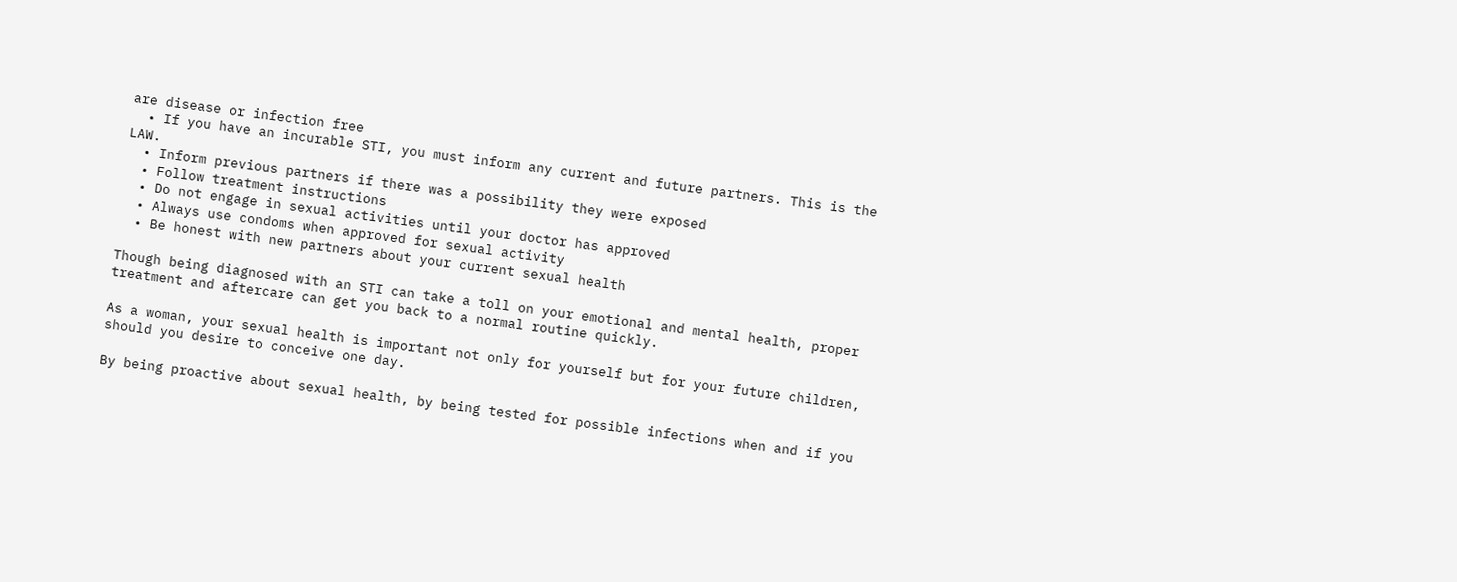are disease or infection free
  • If you have an incurable STI, you must inform any current and future partners. This is the LAW.
  • Inform previous partners if there was a possibility they were exposed
  • Follow treatment instructions
  • Do not engage in sexual activities until your doctor has approved
  • Always use condoms when approved for sexual activity
  • Be honest with new partners about your current sexual health

Though being diagnosed with an STI can take a toll on your emotional and mental health, proper treatment and aftercare can get you back to a normal routine quickly.

As a woman, your sexual health is important not only for yourself but for your future children, should you desire to conceive one day.

By being proactive about sexual health, by being tested for possible infections when and if you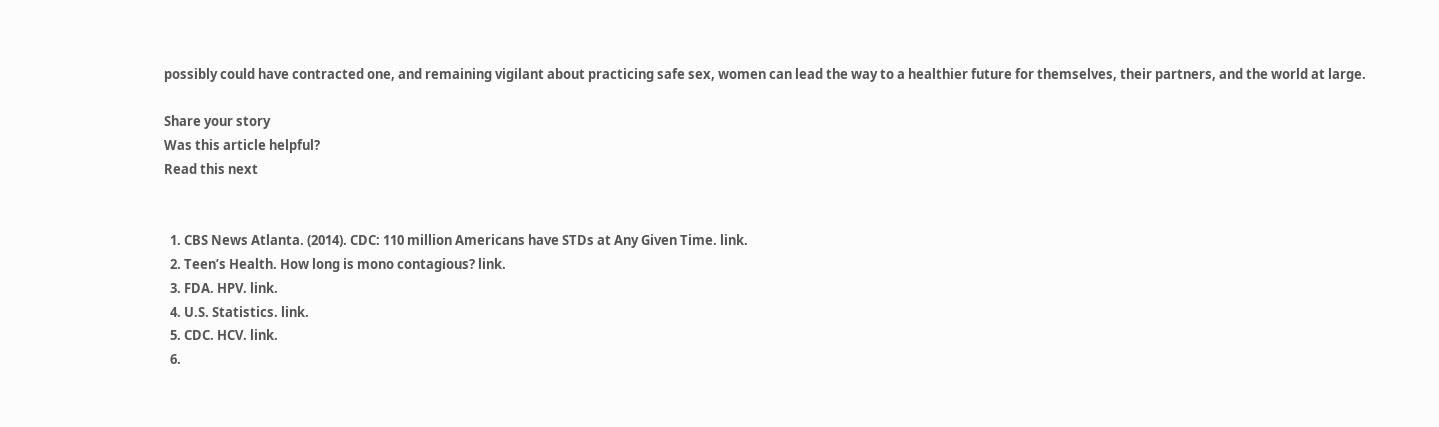possibly could have contracted one, and remaining vigilant about practicing safe sex, women can lead the way to a healthier future for themselves, their partners, and the world at large.

Share your story
Was this article helpful?
Read this next


  1. CBS News Atlanta. (2014). CDC: 110 million Americans have STDs at Any Given Time. link.
  2. Teen’s Health. How long is mono contagious? link.
  3. FDA. HPV. link.
  4. U.S. Statistics. link.
  5. CDC. HCV. link.
  6.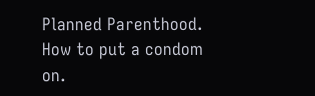Planned Parenthood. How to put a condom on.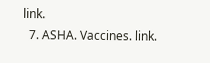link.
  7. ASHA. Vaccines. link.